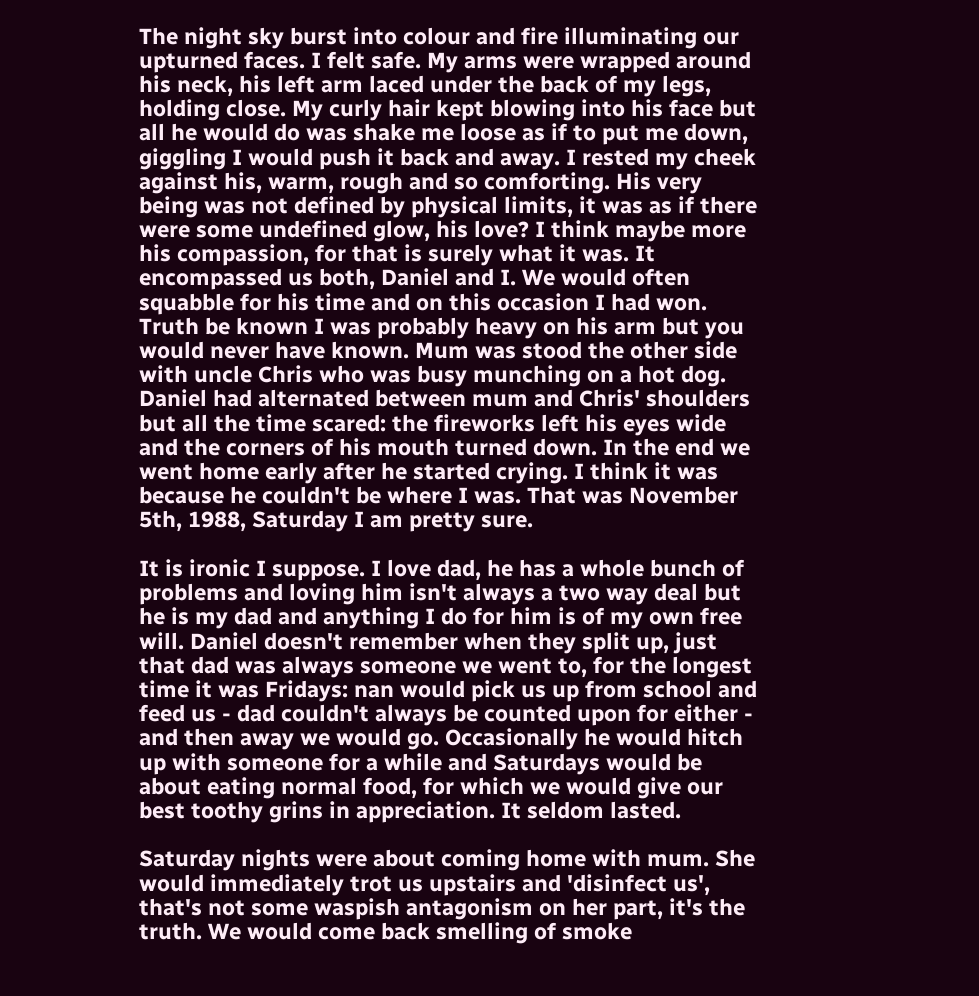The night sky burst into colour and fire illuminating our upturned faces. I felt safe. My arms were wrapped around his neck, his left arm laced under the back of my legs, holding close. My curly hair kept blowing into his face but all he would do was shake me loose as if to put me down, giggling I would push it back and away. I rested my cheek against his, warm, rough and so comforting. His very being was not defined by physical limits, it was as if there were some undefined glow, his love? I think maybe more his compassion, for that is surely what it was. It encompassed us both, Daniel and I. We would often squabble for his time and on this occasion I had won. Truth be known I was probably heavy on his arm but you would never have known. Mum was stood the other side with uncle Chris who was busy munching on a hot dog. Daniel had alternated between mum and Chris' shoulders but all the time scared: the fireworks left his eyes wide and the corners of his mouth turned down. In the end we went home early after he started crying. I think it was because he couldn't be where I was. That was November 5th, 1988, Saturday I am pretty sure.

It is ironic I suppose. I love dad, he has a whole bunch of problems and loving him isn't always a two way deal but he is my dad and anything I do for him is of my own free will. Daniel doesn't remember when they split up, just that dad was always someone we went to, for the longest time it was Fridays: nan would pick us up from school and feed us - dad couldn't always be counted upon for either - and then away we would go. Occasionally he would hitch up with someone for a while and Saturdays would be about eating normal food, for which we would give our best toothy grins in appreciation. It seldom lasted.

Saturday nights were about coming home with mum. She would immediately trot us upstairs and 'disinfect us', that's not some waspish antagonism on her part, it's the truth. We would come back smelling of smoke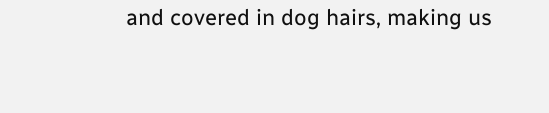and covered in dog hairs, making us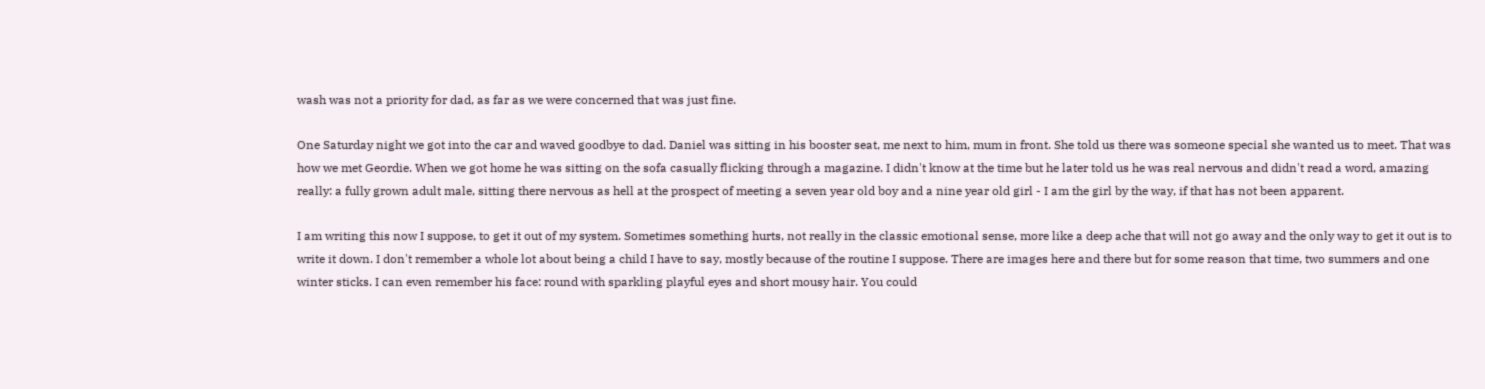wash was not a priority for dad, as far as we were concerned that was just fine.

One Saturday night we got into the car and waved goodbye to dad. Daniel was sitting in his booster seat, me next to him, mum in front. She told us there was someone special she wanted us to meet. That was how we met Geordie. When we got home he was sitting on the sofa casually flicking through a magazine. I didn't know at the time but he later told us he was real nervous and didn't read a word, amazing really: a fully grown adult male, sitting there nervous as hell at the prospect of meeting a seven year old boy and a nine year old girl - I am the girl by the way, if that has not been apparent.

I am writing this now I suppose, to get it out of my system. Sometimes something hurts, not really in the classic emotional sense, more like a deep ache that will not go away and the only way to get it out is to write it down. I don't remember a whole lot about being a child I have to say, mostly because of the routine I suppose. There are images here and there but for some reason that time, two summers and one winter sticks. I can even remember his face: round with sparkling playful eyes and short mousy hair. You could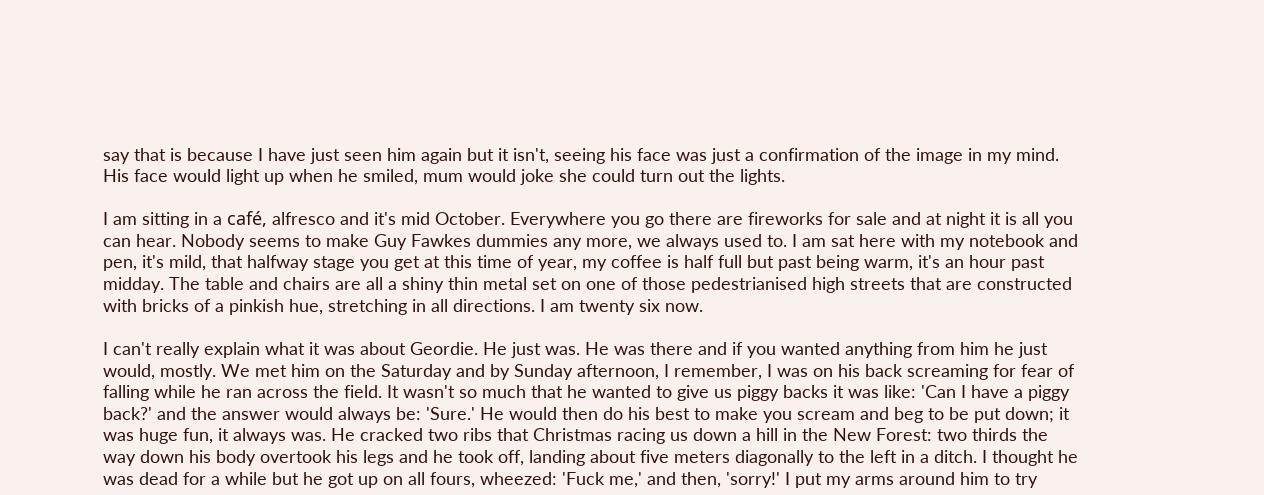say that is because I have just seen him again but it isn't, seeing his face was just a confirmation of the image in my mind. His face would light up when he smiled, mum would joke she could turn out the lights.

I am sitting in a café, alfresco and it's mid October. Everywhere you go there are fireworks for sale and at night it is all you can hear. Nobody seems to make Guy Fawkes dummies any more, we always used to. I am sat here with my notebook and pen, it's mild, that halfway stage you get at this time of year, my coffee is half full but past being warm, it's an hour past midday. The table and chairs are all a shiny thin metal set on one of those pedestrianised high streets that are constructed with bricks of a pinkish hue, stretching in all directions. I am twenty six now.

I can't really explain what it was about Geordie. He just was. He was there and if you wanted anything from him he just would, mostly. We met him on the Saturday and by Sunday afternoon, I remember, I was on his back screaming for fear of falling while he ran across the field. It wasn't so much that he wanted to give us piggy backs it was like: 'Can I have a piggy back?' and the answer would always be: 'Sure.' He would then do his best to make you scream and beg to be put down; it was huge fun, it always was. He cracked two ribs that Christmas racing us down a hill in the New Forest: two thirds the way down his body overtook his legs and he took off, landing about five meters diagonally to the left in a ditch. I thought he was dead for a while but he got up on all fours, wheezed: 'Fuck me,' and then, 'sorry!' I put my arms around him to try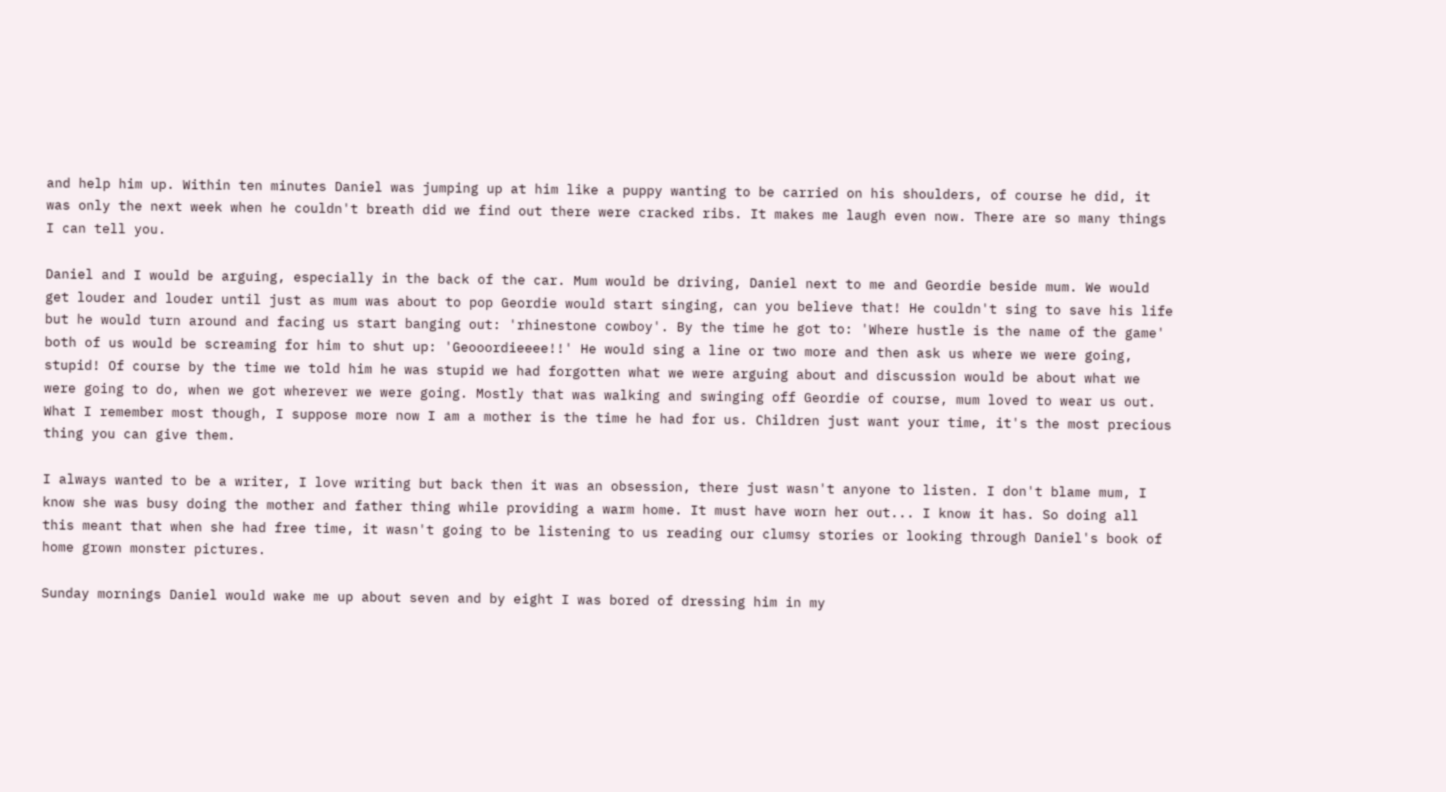and help him up. Within ten minutes Daniel was jumping up at him like a puppy wanting to be carried on his shoulders, of course he did, it was only the next week when he couldn't breath did we find out there were cracked ribs. It makes me laugh even now. There are so many things I can tell you.

Daniel and I would be arguing, especially in the back of the car. Mum would be driving, Daniel next to me and Geordie beside mum. We would get louder and louder until just as mum was about to pop Geordie would start singing, can you believe that! He couldn't sing to save his life but he would turn around and facing us start banging out: 'rhinestone cowboy'. By the time he got to: 'Where hustle is the name of the game' both of us would be screaming for him to shut up: 'Geooordieeee!!' He would sing a line or two more and then ask us where we were going, stupid! Of course by the time we told him he was stupid we had forgotten what we were arguing about and discussion would be about what we were going to do, when we got wherever we were going. Mostly that was walking and swinging off Geordie of course, mum loved to wear us out. What I remember most though, I suppose more now I am a mother is the time he had for us. Children just want your time, it's the most precious thing you can give them.

I always wanted to be a writer, I love writing but back then it was an obsession, there just wasn't anyone to listen. I don't blame mum, I know she was busy doing the mother and father thing while providing a warm home. It must have worn her out... I know it has. So doing all this meant that when she had free time, it wasn't going to be listening to us reading our clumsy stories or looking through Daniel's book of home grown monster pictures.

Sunday mornings Daniel would wake me up about seven and by eight I was bored of dressing him in my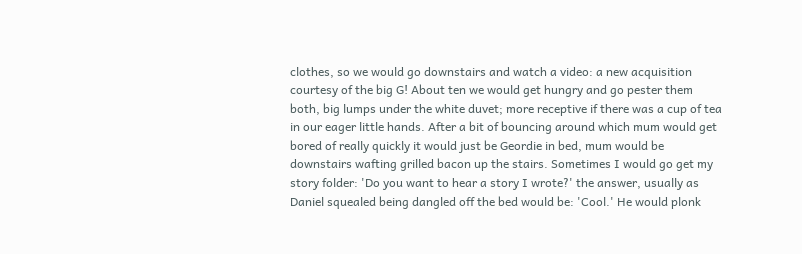clothes, so we would go downstairs and watch a video: a new acquisition courtesy of the big G! About ten we would get hungry and go pester them both, big lumps under the white duvet; more receptive if there was a cup of tea in our eager little hands. After a bit of bouncing around which mum would get bored of really quickly it would just be Geordie in bed, mum would be downstairs wafting grilled bacon up the stairs. Sometimes I would go get my story folder: 'Do you want to hear a story I wrote?' the answer, usually as Daniel squealed being dangled off the bed would be: 'Cool.' He would plonk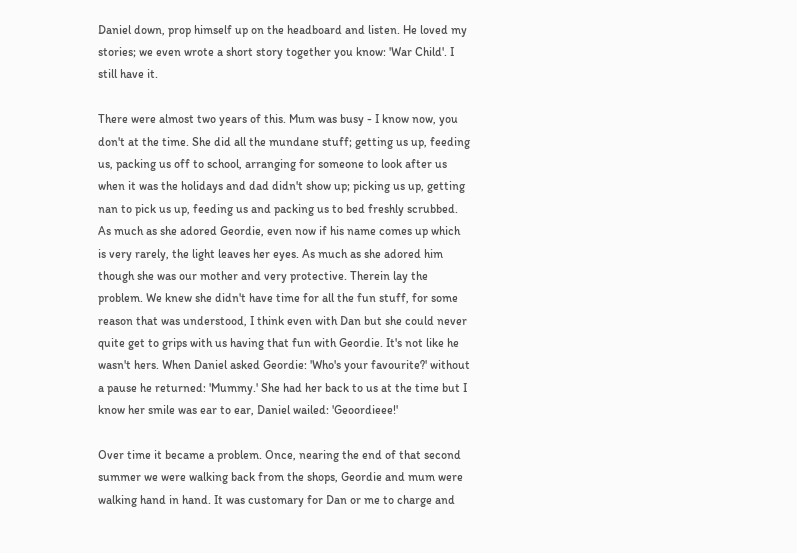Daniel down, prop himself up on the headboard and listen. He loved my stories; we even wrote a short story together you know: 'War Child'. I still have it.

There were almost two years of this. Mum was busy - I know now, you don't at the time. She did all the mundane stuff; getting us up, feeding us, packing us off to school, arranging for someone to look after us when it was the holidays and dad didn't show up; picking us up, getting nan to pick us up, feeding us and packing us to bed freshly scrubbed. As much as she adored Geordie, even now if his name comes up which is very rarely, the light leaves her eyes. As much as she adored him though she was our mother and very protective. Therein lay the problem. We knew she didn't have time for all the fun stuff, for some reason that was understood, I think even with Dan but she could never quite get to grips with us having that fun with Geordie. It's not like he wasn't hers. When Daniel asked Geordie: 'Who's your favourite?' without a pause he returned: 'Mummy.' She had her back to us at the time but I know her smile was ear to ear, Daniel wailed: 'Geoordieee!'

Over time it became a problem. Once, nearing the end of that second summer we were walking back from the shops, Geordie and mum were walking hand in hand. It was customary for Dan or me to charge and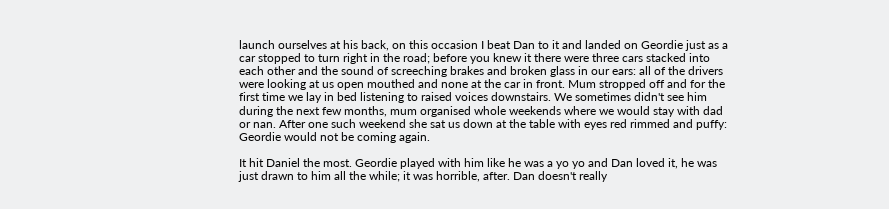launch ourselves at his back, on this occasion I beat Dan to it and landed on Geordie just as a car stopped to turn right in the road; before you knew it there were three cars stacked into each other and the sound of screeching brakes and broken glass in our ears: all of the drivers were looking at us open mouthed and none at the car in front. Mum stropped off and for the first time we lay in bed listening to raised voices downstairs. We sometimes didn't see him during the next few months, mum organised whole weekends where we would stay with dad or nan. After one such weekend she sat us down at the table with eyes red rimmed and puffy: Geordie would not be coming again.

It hit Daniel the most. Geordie played with him like he was a yo yo and Dan loved it, he was just drawn to him all the while; it was horrible, after. Dan doesn't really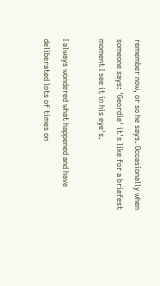remember now, or so he says. Occasionally when someone says: 'Geordie' it's like for a briefest moment I see it in his eye's.

I always wondered what happened and have deliberated lots of times on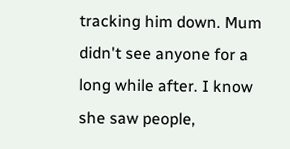tracking him down. Mum didn't see anyone for a long while after. I know she saw people,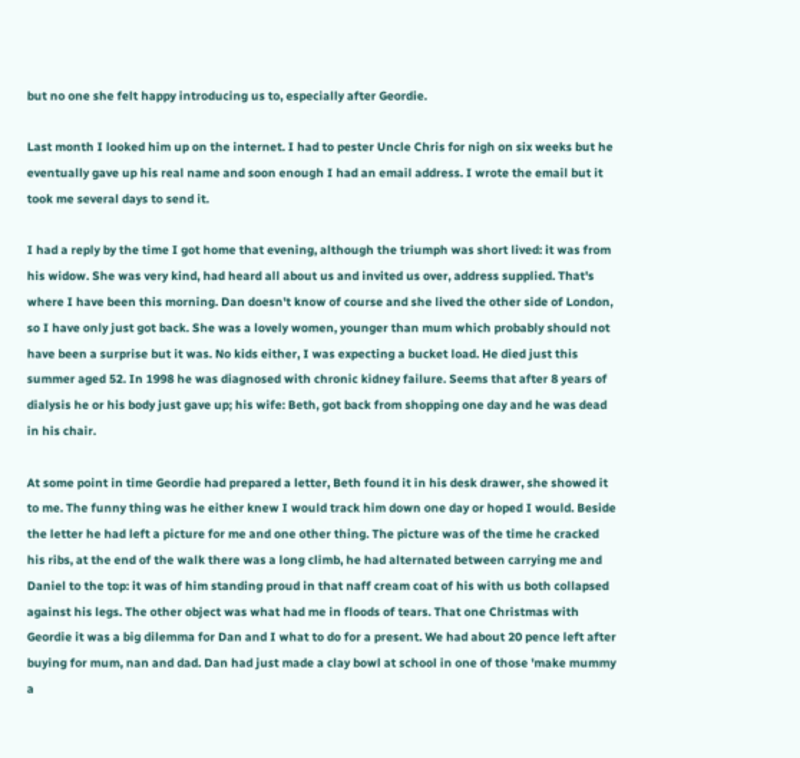but no one she felt happy introducing us to, especially after Geordie.

Last month I looked him up on the internet. I had to pester Uncle Chris for nigh on six weeks but he eventually gave up his real name and soon enough I had an email address. I wrote the email but it took me several days to send it.

I had a reply by the time I got home that evening, although the triumph was short lived: it was from his widow. She was very kind, had heard all about us and invited us over, address supplied. That's where I have been this morning. Dan doesn't know of course and she lived the other side of London, so I have only just got back. She was a lovely women, younger than mum which probably should not have been a surprise but it was. No kids either, I was expecting a bucket load. He died just this summer aged 52. In 1998 he was diagnosed with chronic kidney failure. Seems that after 8 years of dialysis he or his body just gave up; his wife: Beth, got back from shopping one day and he was dead in his chair.

At some point in time Geordie had prepared a letter, Beth found it in his desk drawer, she showed it to me. The funny thing was he either knew I would track him down one day or hoped I would. Beside the letter he had left a picture for me and one other thing. The picture was of the time he cracked his ribs, at the end of the walk there was a long climb, he had alternated between carrying me and Daniel to the top: it was of him standing proud in that naff cream coat of his with us both collapsed against his legs. The other object was what had me in floods of tears. That one Christmas with Geordie it was a big dilemma for Dan and I what to do for a present. We had about 20 pence left after buying for mum, nan and dad. Dan had just made a clay bowl at school in one of those 'make mummy a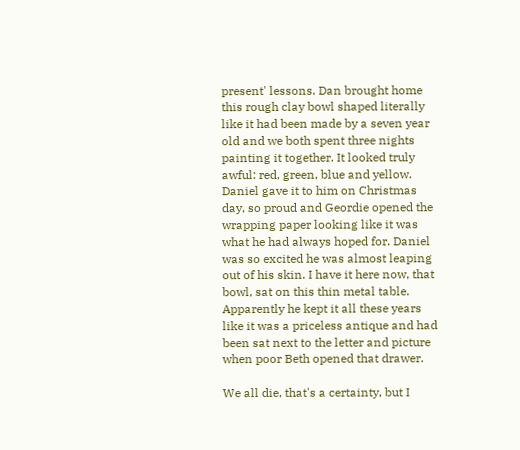present' lessons. Dan brought home this rough clay bowl shaped literally like it had been made by a seven year old and we both spent three nights painting it together. It looked truly awful: red, green, blue and yellow. Daniel gave it to him on Christmas day, so proud and Geordie opened the wrapping paper looking like it was what he had always hoped for. Daniel was so excited he was almost leaping out of his skin. I have it here now, that bowl, sat on this thin metal table. Apparently he kept it all these years like it was a priceless antique and had been sat next to the letter and picture when poor Beth opened that drawer.

We all die, that's a certainty, but I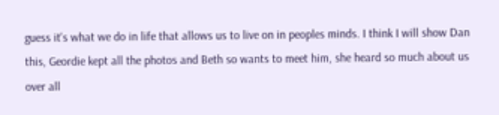guess it's what we do in life that allows us to live on in peoples minds. I think I will show Dan this, Geordie kept all the photos and Beth so wants to meet him, she heard so much about us over all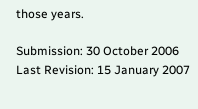those years.

Submission: 30 October 2006
Last Revision: 15 January 2007